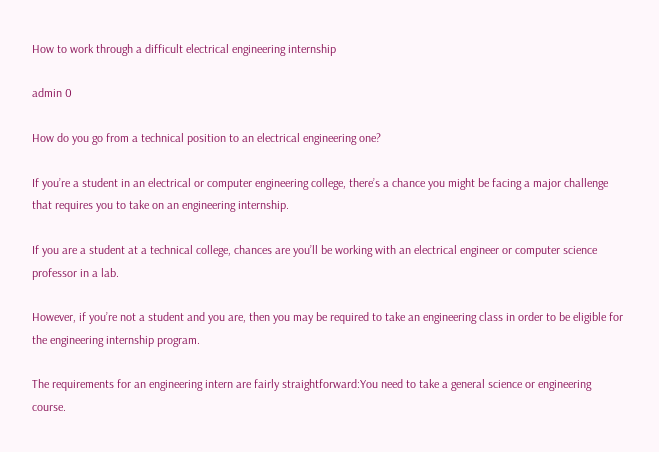How to work through a difficult electrical engineering internship

admin 0

How do you go from a technical position to an electrical engineering one?

If you’re a student in an electrical or computer engineering college, there’s a chance you might be facing a major challenge that requires you to take on an engineering internship.

If you are a student at a technical college, chances are you’ll be working with an electrical engineer or computer science professor in a lab.

However, if you’re not a student and you are, then you may be required to take an engineering class in order to be eligible for the engineering internship program.

The requirements for an engineering intern are fairly straightforward:You need to take a general science or engineering course.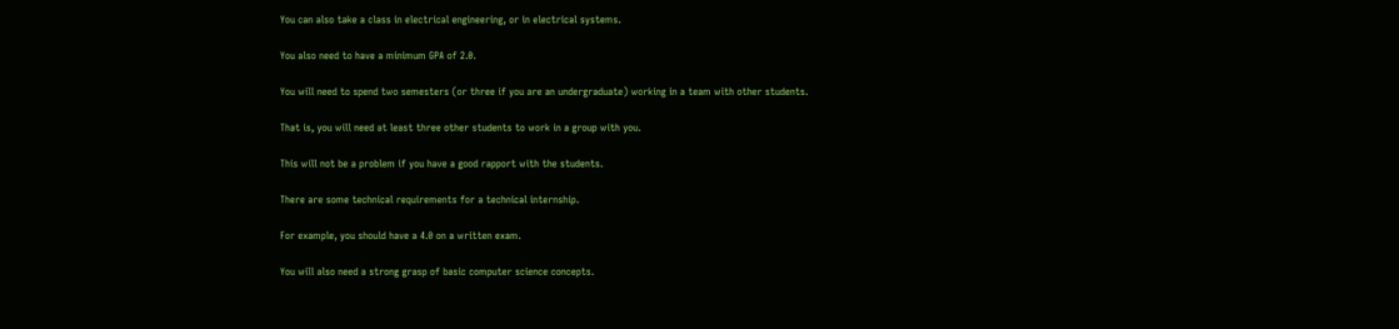You can also take a class in electrical engineering, or in electrical systems.

You also need to have a minimum GPA of 2.0.

You will need to spend two semesters (or three if you are an undergraduate) working in a team with other students.

That is, you will need at least three other students to work in a group with you.

This will not be a problem if you have a good rapport with the students.

There are some technical requirements for a technical internship.

For example, you should have a 4.0 on a written exam.

You will also need a strong grasp of basic computer science concepts.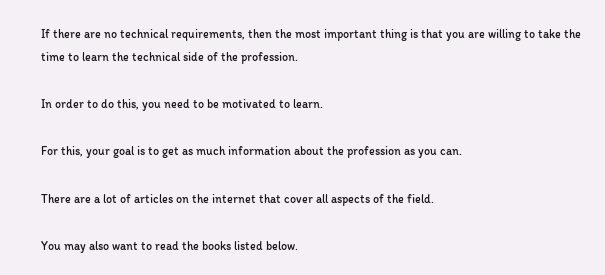If there are no technical requirements, then the most important thing is that you are willing to take the time to learn the technical side of the profession.

In order to do this, you need to be motivated to learn.

For this, your goal is to get as much information about the profession as you can.

There are a lot of articles on the internet that cover all aspects of the field.

You may also want to read the books listed below.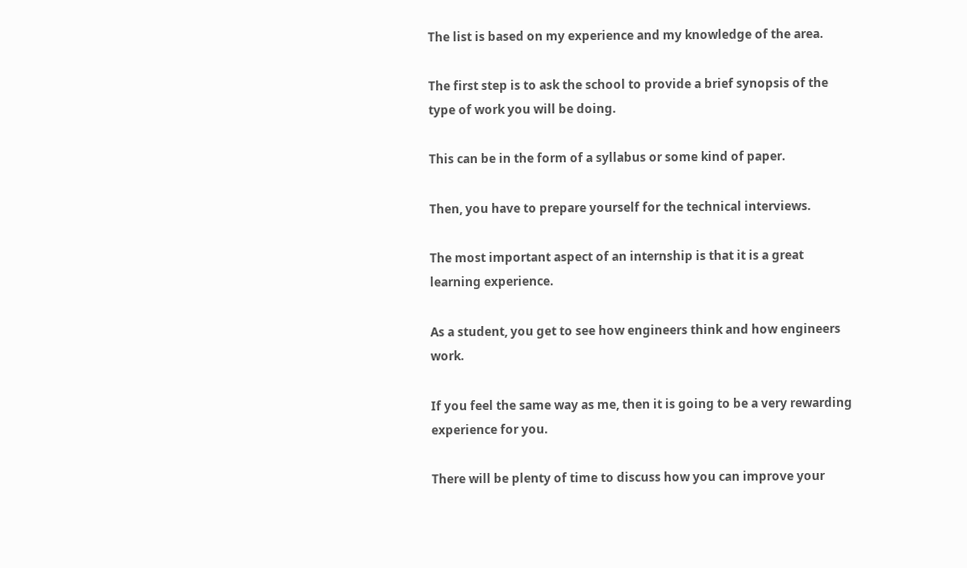The list is based on my experience and my knowledge of the area.

The first step is to ask the school to provide a brief synopsis of the type of work you will be doing.

This can be in the form of a syllabus or some kind of paper.

Then, you have to prepare yourself for the technical interviews.

The most important aspect of an internship is that it is a great learning experience.

As a student, you get to see how engineers think and how engineers work.

If you feel the same way as me, then it is going to be a very rewarding experience for you.

There will be plenty of time to discuss how you can improve your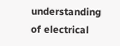understanding of electrical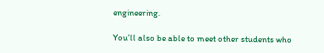engineering.

You’ll also be able to meet other students who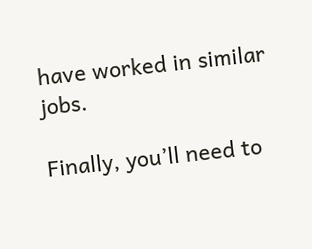have worked in similar jobs.

Finally, you’ll need to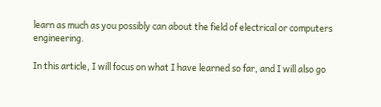learn as much as you possibly can about the field of electrical or computers engineering.

In this article, I will focus on what I have learned so far, and I will also go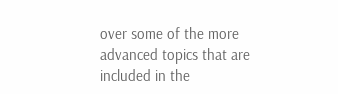over some of the more advanced topics that are included in the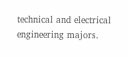technical and electrical engineering majors.